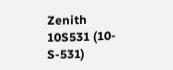Zenith 10S531 (10-S-531)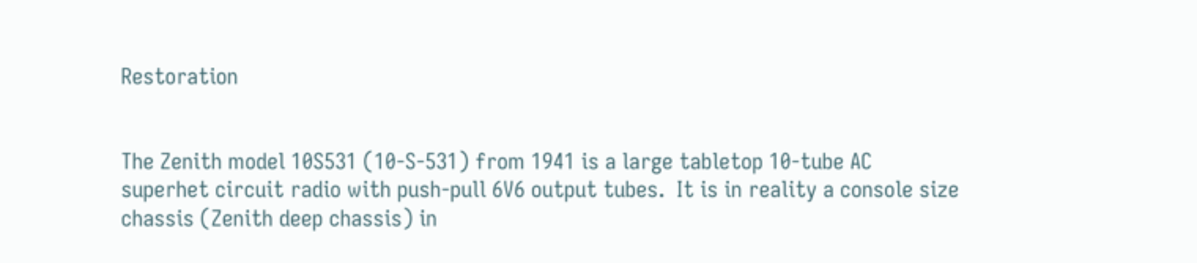Restoration


The Zenith model 10S531 (10-S-531) from 1941 is a large tabletop 10-tube AC superhet circuit radio with push-pull 6V6 output tubes.  It is in reality a console size chassis (Zenith deep chassis) in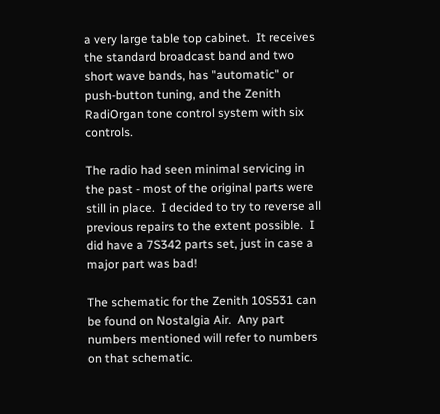a very large table top cabinet.  It receives the standard broadcast band and two short wave bands, has "automatic" or push-button tuning, and the Zenith RadiOrgan tone control system with six controls.

The radio had seen minimal servicing in the past - most of the original parts were still in place.  I decided to try to reverse all previous repairs to the extent possible.  I did have a 7S342 parts set, just in case a major part was bad!

The schematic for the Zenith 10S531 can be found on Nostalgia Air.  Any part numbers mentioned will refer to numbers on that schematic.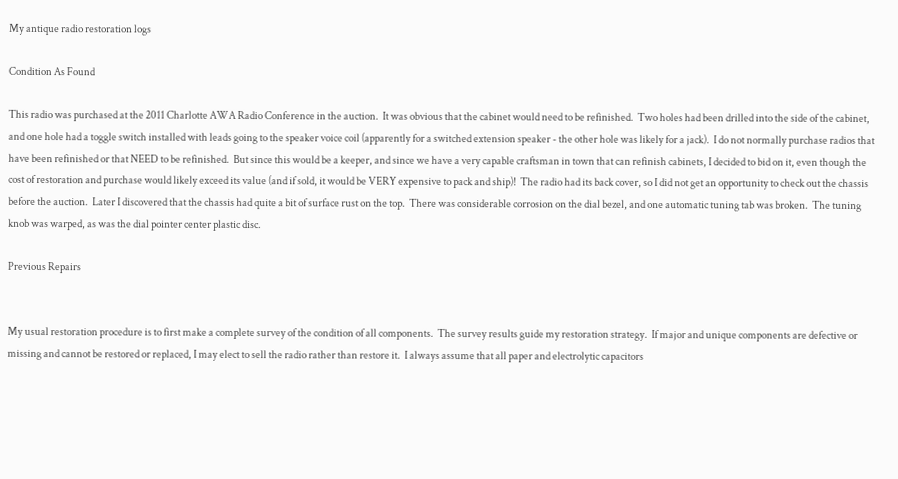My antique radio restoration logs

Condition As Found

This radio was purchased at the 2011 Charlotte AWA Radio Conference in the auction.  It was obvious that the cabinet would need to be refinished.  Two holes had been drilled into the side of the cabinet, and one hole had a toggle switch installed with leads going to the speaker voice coil (apparently for a switched extension speaker - the other hole was likely for a jack).  I do not normally purchase radios that have been refinished or that NEED to be refinished.  But since this would be a keeper, and since we have a very capable craftsman in town that can refinish cabinets, I decided to bid on it, even though the cost of restoration and purchase would likely exceed its value (and if sold, it would be VERY expensive to pack and ship)!  The radio had its back cover, so I did not get an opportunity to check out the chassis before the auction.  Later I discovered that the chassis had quite a bit of surface rust on the top.  There was considerable corrosion on the dial bezel, and one automatic tuning tab was broken.  The tuning knob was warped, as was the dial pointer center plastic disc.

Previous Repairs


My usual restoration procedure is to first make a complete survey of the condition of all components.  The survey results guide my restoration strategy.  If major and unique components are defective or missing and cannot be restored or replaced, I may elect to sell the radio rather than restore it.  I always assume that all paper and electrolytic capacitors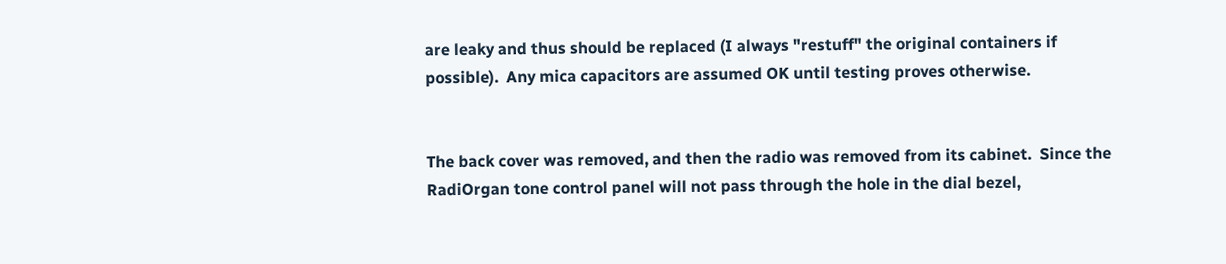are leaky and thus should be replaced (I always "restuff" the original containers if possible).  Any mica capacitors are assumed OK until testing proves otherwise.


The back cover was removed, and then the radio was removed from its cabinet.  Since the RadiOrgan tone control panel will not pass through the hole in the dial bezel,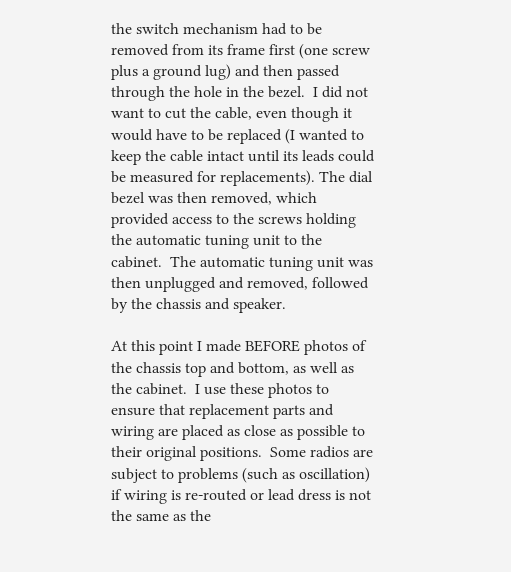the switch mechanism had to be removed from its frame first (one screw plus a ground lug) and then passed through the hole in the bezel.  I did not want to cut the cable, even though it would have to be replaced (I wanted to keep the cable intact until its leads could be measured for replacements). The dial bezel was then removed, which provided access to the screws holding the automatic tuning unit to the cabinet.  The automatic tuning unit was then unplugged and removed, followed by the chassis and speaker.

At this point I made BEFORE photos of the chassis top and bottom, as well as the cabinet.  I use these photos to ensure that replacement parts and wiring are placed as close as possible to their original positions.  Some radios are subject to problems (such as oscillation) if wiring is re-routed or lead dress is not the same as the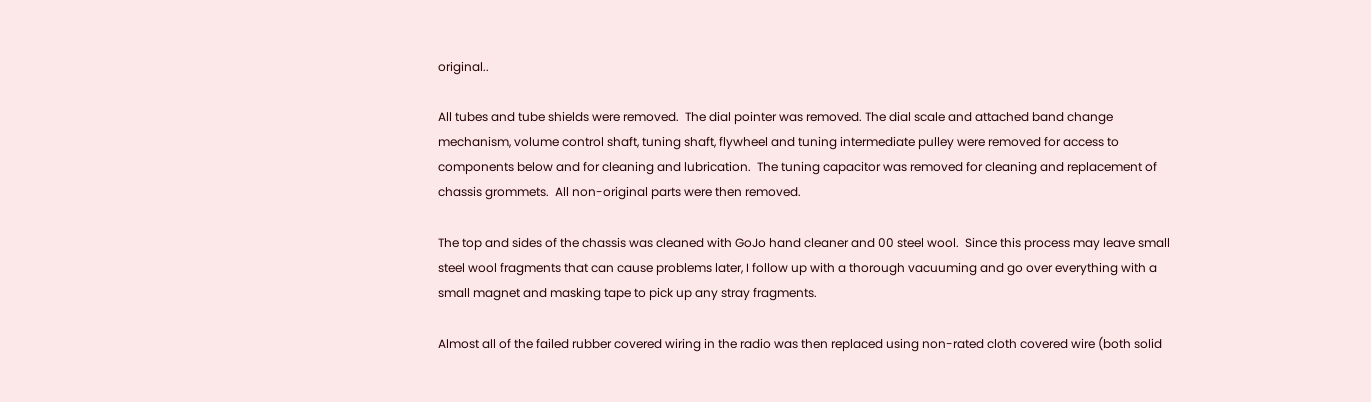original..

All tubes and tube shields were removed.  The dial pointer was removed. The dial scale and attached band change mechanism, volume control shaft, tuning shaft, flywheel and tuning intermediate pulley were removed for access to components below and for cleaning and lubrication.  The tuning capacitor was removed for cleaning and replacement of chassis grommets.  All non-original parts were then removed.

The top and sides of the chassis was cleaned with GoJo hand cleaner and 00 steel wool.  Since this process may leave small steel wool fragments that can cause problems later, I follow up with a thorough vacuuming and go over everything with a small magnet and masking tape to pick up any stray fragments.

Almost all of the failed rubber covered wiring in the radio was then replaced using non-rated cloth covered wire (both solid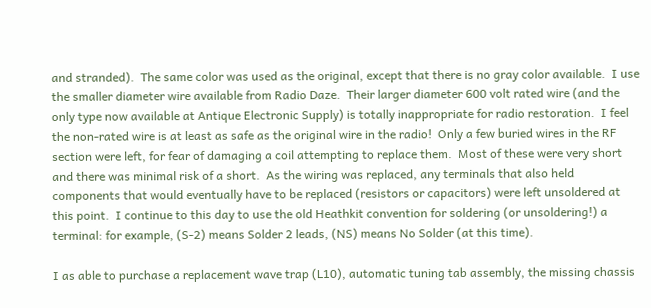and stranded).  The same color was used as the original, except that there is no gray color available.  I use the smaller diameter wire available from Radio Daze.  Their larger diameter 600 volt rated wire (and the only type now available at Antique Electronic Supply) is totally inappropriate for radio restoration.  I feel the non-rated wire is at least as safe as the original wire in the radio!  Only a few buried wires in the RF section were left, for fear of damaging a coil attempting to replace them.  Most of these were very short and there was minimal risk of a short.  As the wiring was replaced, any terminals that also held components that would eventually have to be replaced (resistors or capacitors) were left unsoldered at this point.  I continue to this day to use the old Heathkit convention for soldering (or unsoldering!) a terminal: for example, (S-2) means Solder 2 leads, (NS) means No Solder (at this time).

I as able to purchase a replacement wave trap (L10), automatic tuning tab assembly, the missing chassis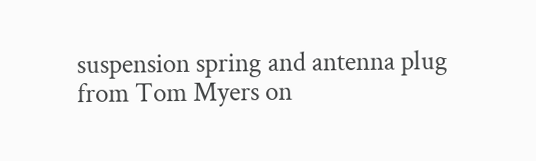suspension spring and antenna plug from Tom Myers on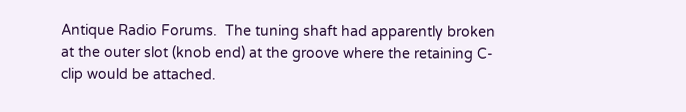Antique Radio Forums.  The tuning shaft had apparently broken at the outer slot (knob end) at the groove where the retaining C-clip would be attached.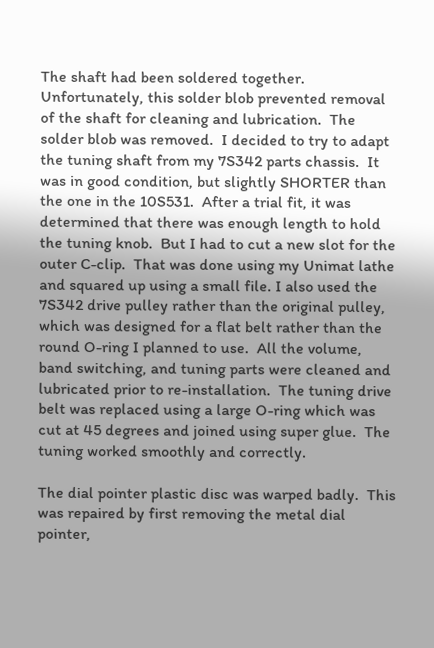The shaft had been soldered together.  Unfortunately, this solder blob prevented removal of the shaft for cleaning and lubrication.  The solder blob was removed.  I decided to try to adapt the tuning shaft from my 7S342 parts chassis.  It was in good condition, but slightly SHORTER than the one in the 10S531.  After a trial fit, it was determined that there was enough length to hold the tuning knob.  But I had to cut a new slot for the outer C-clip.  That was done using my Unimat lathe and squared up using a small file. I also used the 7S342 drive pulley rather than the original pulley, which was designed for a flat belt rather than the round O-ring I planned to use.  All the volume, band switching, and tuning parts were cleaned and lubricated prior to re-installation.  The tuning drive belt was replaced using a large O-ring which was cut at 45 degrees and joined using super glue.  The tuning worked smoothly and correctly.

The dial pointer plastic disc was warped badly.  This was repaired by first removing the metal dial pointer,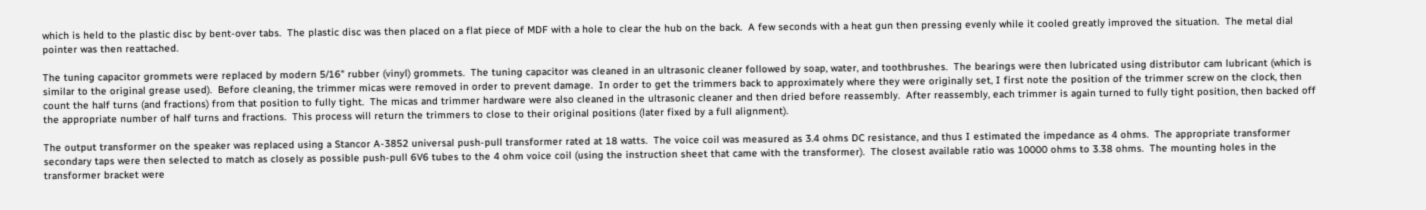which is held to the plastic disc by bent-over tabs.  The plastic disc was then placed on a flat piece of MDF with a hole to clear the hub on the back.  A few seconds with a heat gun then pressing evenly while it cooled greatly improved the situation.  The metal dial pointer was then reattached.

The tuning capacitor grommets were replaced by modern 5/16" rubber (vinyl) grommets.  The tuning capacitor was cleaned in an ultrasonic cleaner followed by soap, water, and toothbrushes.  The bearings were then lubricated using distributor cam lubricant (which is similar to the original grease used).  Before cleaning, the trimmer micas were removed in order to prevent damage.  In order to get the trimmers back to approximately where they were originally set, I first note the position of the trimmer screw on the clock, then count the half turns (and fractions) from that position to fully tight.  The micas and trimmer hardware were also cleaned in the ultrasonic cleaner and then dried before reassembly.  After reassembly, each trimmer is again turned to fully tight position, then backed off the appropriate number of half turns and fractions.  This process will return the trimmers to close to their original positions (later fixed by a full alignment).

The output transformer on the speaker was replaced using a Stancor A-3852 universal push-pull transformer rated at 18 watts.  The voice coil was measured as 3.4 ohms DC resistance, and thus I estimated the impedance as 4 ohms.  The appropriate transformer secondary taps were then selected to match as closely as possible push-pull 6V6 tubes to the 4 ohm voice coil (using the instruction sheet that came with the transformer).  The closest available ratio was 10000 ohms to 3.38 ohms.  The mounting holes in the transformer bracket were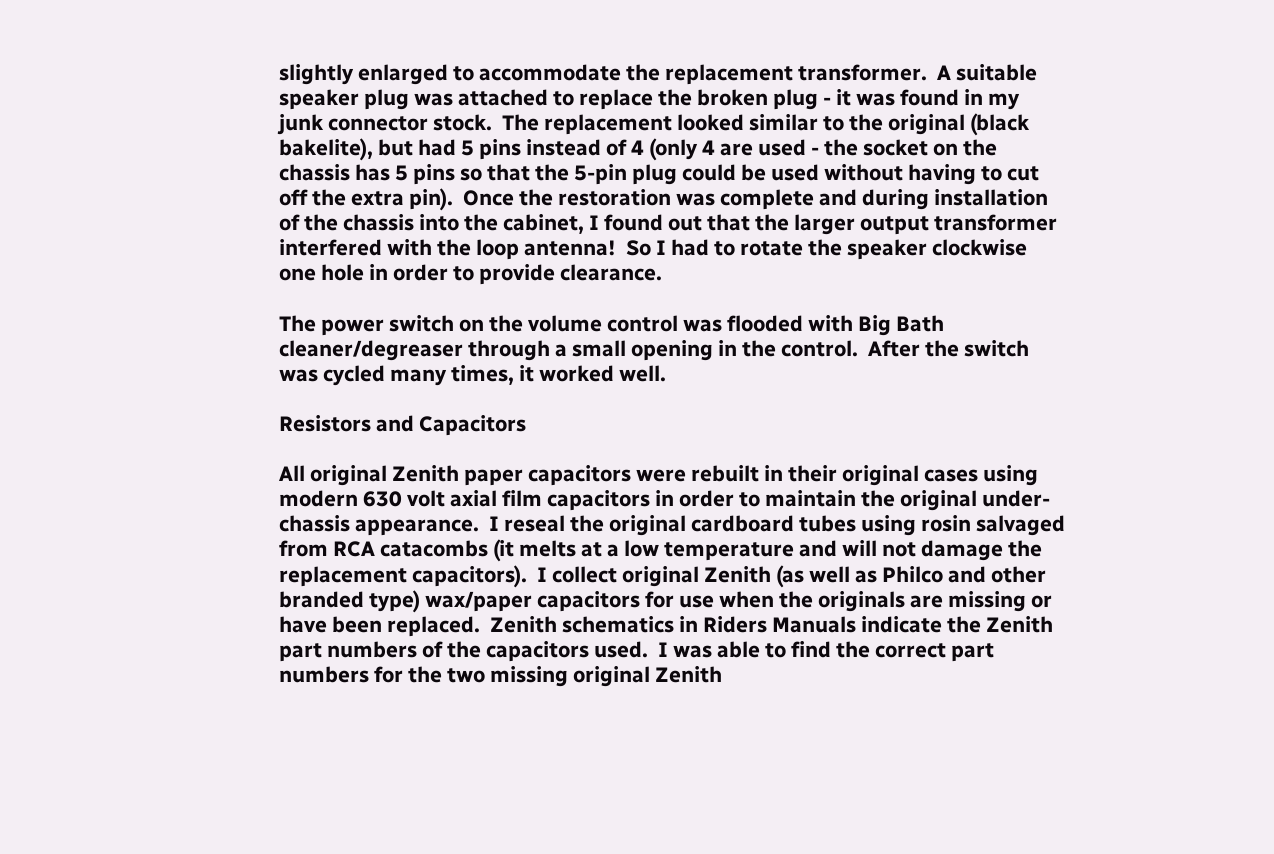slightly enlarged to accommodate the replacement transformer.  A suitable speaker plug was attached to replace the broken plug - it was found in my junk connector stock.  The replacement looked similar to the original (black bakelite), but had 5 pins instead of 4 (only 4 are used - the socket on the chassis has 5 pins so that the 5-pin plug could be used without having to cut off the extra pin).  Once the restoration was complete and during installation of the chassis into the cabinet, I found out that the larger output transformer interfered with the loop antenna!  So I had to rotate the speaker clockwise one hole in order to provide clearance.

The power switch on the volume control was flooded with Big Bath cleaner/degreaser through a small opening in the control.  After the switch was cycled many times, it worked well.

Resistors and Capacitors

All original Zenith paper capacitors were rebuilt in their original cases using modern 630 volt axial film capacitors in order to maintain the original under-chassis appearance.  I reseal the original cardboard tubes using rosin salvaged from RCA catacombs (it melts at a low temperature and will not damage the replacement capacitors).  I collect original Zenith (as well as Philco and other branded type) wax/paper capacitors for use when the originals are missing or have been replaced.  Zenith schematics in Riders Manuals indicate the Zenith part numbers of the capacitors used.  I was able to find the correct part numbers for the two missing original Zenith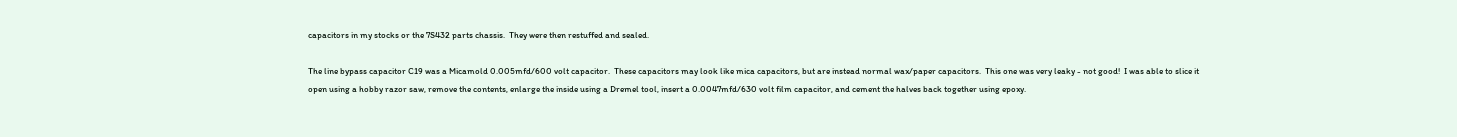capacitors in my stocks or the 7S432 parts chassis.  They were then restuffed and sealed.

The line bypass capacitor C19 was a Micamold 0.005mfd/600 volt capacitor.  These capacitors may look like mica capacitors, but are instead normal wax/paper capacitors.  This one was very leaky - not good!  I was able to slice it open using a hobby razor saw, remove the contents, enlarge the inside using a Dremel tool, insert a 0.0047mfd/630 volt film capacitor, and cement the halves back together using epoxy.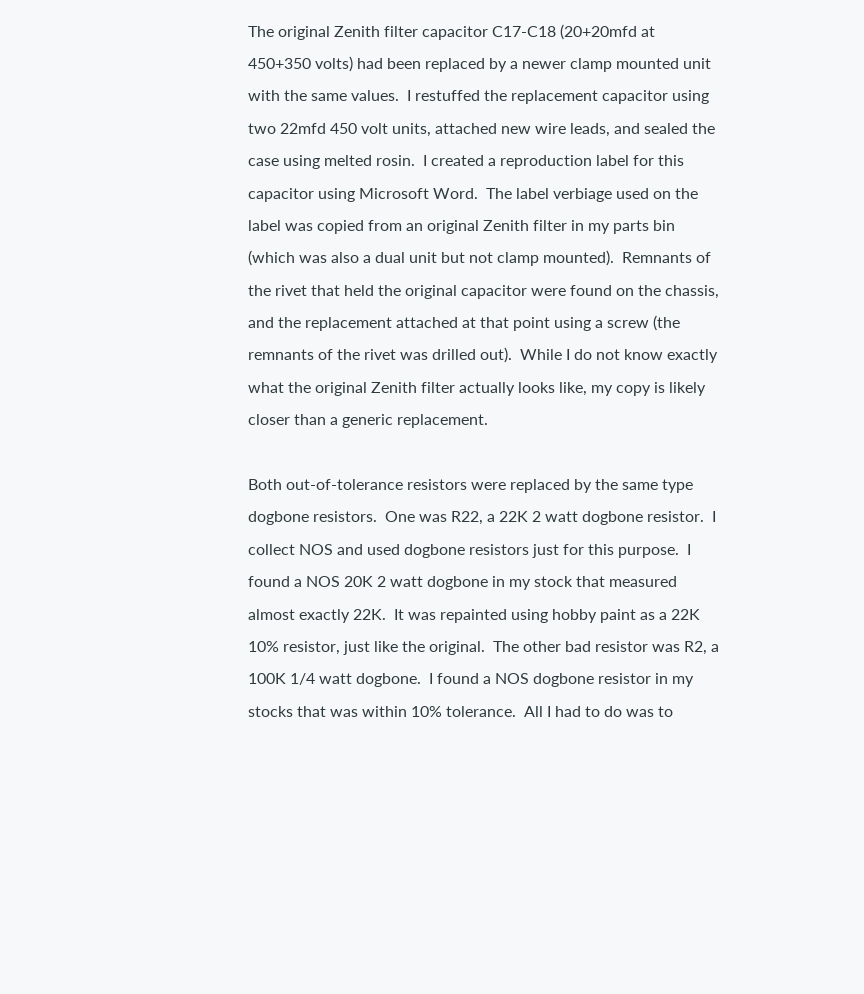The original Zenith filter capacitor C17-C18 (20+20mfd at 450+350 volts) had been replaced by a newer clamp mounted unit with the same values.  I restuffed the replacement capacitor using two 22mfd 450 volt units, attached new wire leads, and sealed the case using melted rosin.  I created a reproduction label for this capacitor using Microsoft Word.  The label verbiage used on the label was copied from an original Zenith filter in my parts bin (which was also a dual unit but not clamp mounted).  Remnants of the rivet that held the original capacitor were found on the chassis, and the replacement attached at that point using a screw (the remnants of the rivet was drilled out).  While I do not know exactly what the original Zenith filter actually looks like, my copy is likely closer than a generic replacement.

Both out-of-tolerance resistors were replaced by the same type dogbone resistors.  One was R22, a 22K 2 watt dogbone resistor.  I collect NOS and used dogbone resistors just for this purpose.  I found a NOS 20K 2 watt dogbone in my stock that measured almost exactly 22K.  It was repainted using hobby paint as a 22K 10% resistor, just like the original.  The other bad resistor was R2, a 100K 1/4 watt dogbone.  I found a NOS dogbone resistor in my stocks that was within 10% tolerance.  All I had to do was to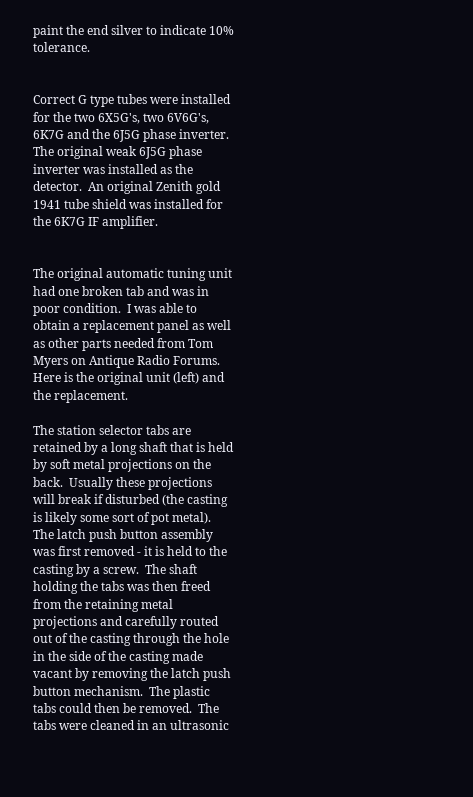paint the end silver to indicate 10% tolerance.


Correct G type tubes were installed for the two 6X5G's, two 6V6G's, 6K7G and the 6J5G phase inverter.  The original weak 6J5G phase inverter was installed as the detector.  An original Zenith gold 1941 tube shield was installed for the 6K7G IF amplifier.


The original automatic tuning unit had one broken tab and was in poor condition.  I was able to obtain a replacement panel as well as other parts needed from Tom Myers on Antique Radio Forums.  Here is the original unit (left) and the replacement.

The station selector tabs are retained by a long shaft that is held by soft metal projections on the back.  Usually these projections will break if disturbed (the casting is likely some sort of pot metal).  The latch push button assembly was first removed - it is held to the casting by a screw.  The shaft holding the tabs was then freed from the retaining metal projections and carefully routed out of the casting through the hole in the side of the casting made vacant by removing the latch push button mechanism.  The plastic tabs could then be removed.  The tabs were cleaned in an ultrasonic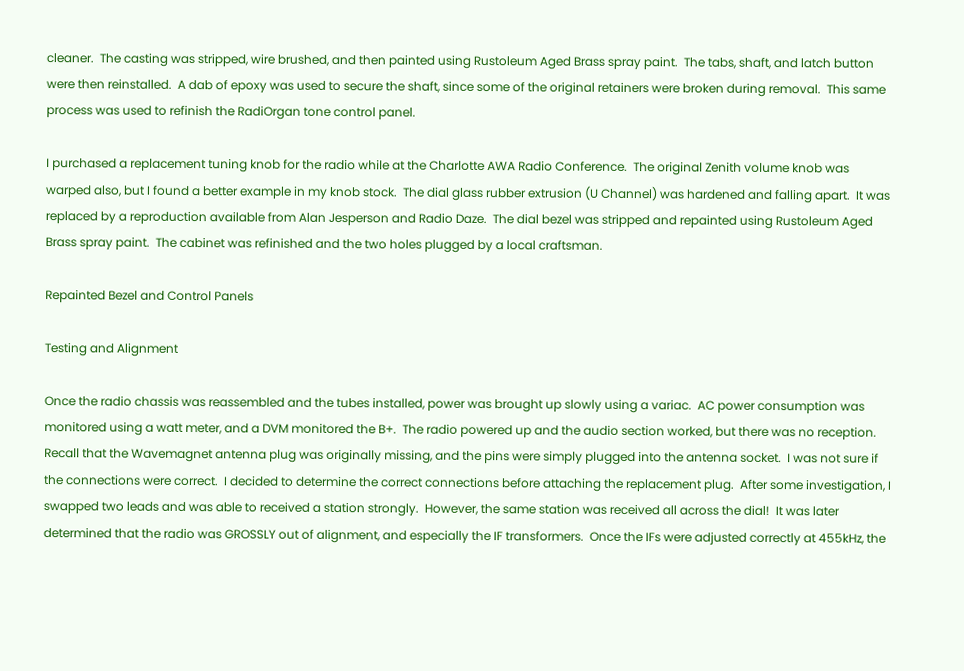cleaner.  The casting was stripped, wire brushed, and then painted using Rustoleum Aged Brass spray paint.  The tabs, shaft, and latch button were then reinstalled.  A dab of epoxy was used to secure the shaft, since some of the original retainers were broken during removal.  This same process was used to refinish the RadiOrgan tone control panel.

I purchased a replacement tuning knob for the radio while at the Charlotte AWA Radio Conference.  The original Zenith volume knob was warped also, but I found a better example in my knob stock.  The dial glass rubber extrusion (U Channel) was hardened and falling apart.  It was replaced by a reproduction available from Alan Jesperson and Radio Daze.  The dial bezel was stripped and repainted using Rustoleum Aged Brass spray paint.  The cabinet was refinished and the two holes plugged by a local craftsman.

Repainted Bezel and Control Panels

Testing and Alignment

Once the radio chassis was reassembled and the tubes installed, power was brought up slowly using a variac.  AC power consumption was monitored using a watt meter, and a DVM monitored the B+.  The radio powered up and the audio section worked, but there was no reception.  Recall that the Wavemagnet antenna plug was originally missing, and the pins were simply plugged into the antenna socket.  I was not sure if the connections were correct.  I decided to determine the correct connections before attaching the replacement plug.  After some investigation, I swapped two leads and was able to received a station strongly.  However, the same station was received all across the dial!  It was later determined that the radio was GROSSLY out of alignment, and especially the IF transformers.  Once the IFs were adjusted correctly at 455kHz, the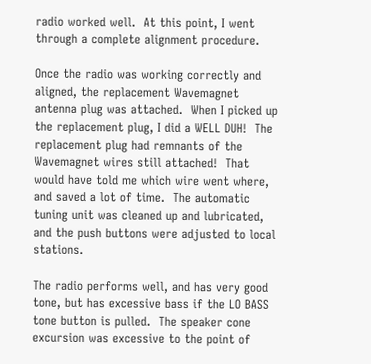radio worked well.  At this point, I went through a complete alignment procedure.

Once the radio was working correctly and aligned, the replacement Wavemagnet antenna plug was attached.  When I picked up the replacement plug, I did a WELL DUH!  The replacement plug had remnants of the Wavemagnet wires still attached!  That would have told me which wire went where, and saved a lot of time.  The automatic tuning unit was cleaned up and lubricated, and the push buttons were adjusted to local stations.

The radio performs well, and has very good tone, but has excessive bass if the LO BASS tone button is pulled.  The speaker cone excursion was excessive to the point of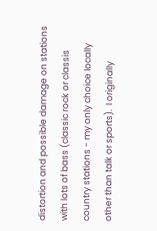distortion and possible damage on stations with lots of bass (classic rock or classis country stations - my only choice locally other than talk or sports).  I originally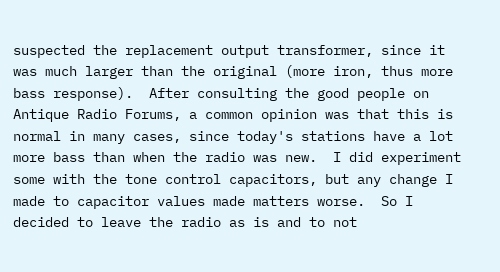suspected the replacement output transformer, since it was much larger than the original (more iron, thus more bass response).  After consulting the good people on Antique Radio Forums, a common opinion was that this is normal in many cases, since today's stations have a lot more bass than when the radio was new.  I did experiment some with the tone control capacitors, but any change I made to capacitor values made matters worse.  So I decided to leave the radio as is and to not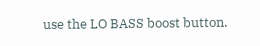use the LO BASS boost button.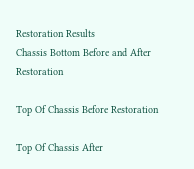Restoration Results
Chassis Bottom Before and After Restoration

Top Of Chassis Before Restoration

Top Of Chassis After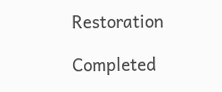Restoration

Completed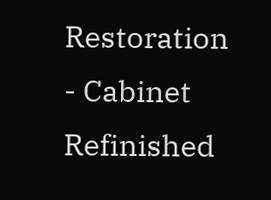Restoration - Cabinet Refinished